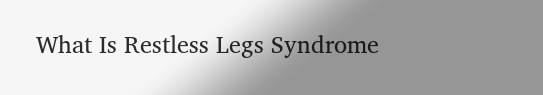What Is Restless Legs Syndrome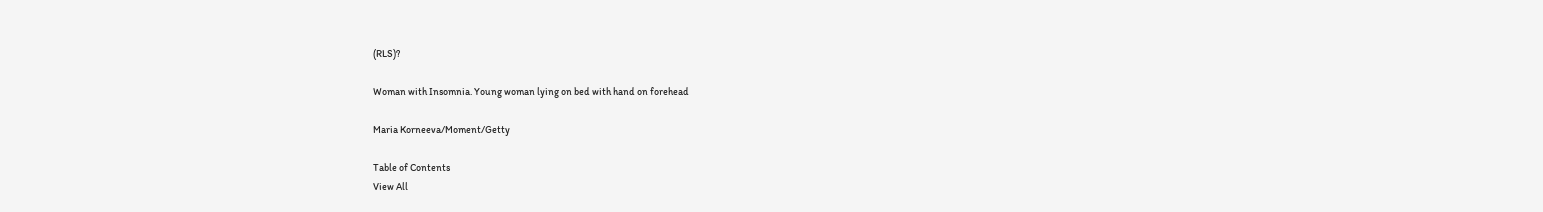(RLS)?

Woman with Insomnia. Young woman lying on bed with hand on forehead

Maria Korneeva/Moment/Getty

Table of Contents
View All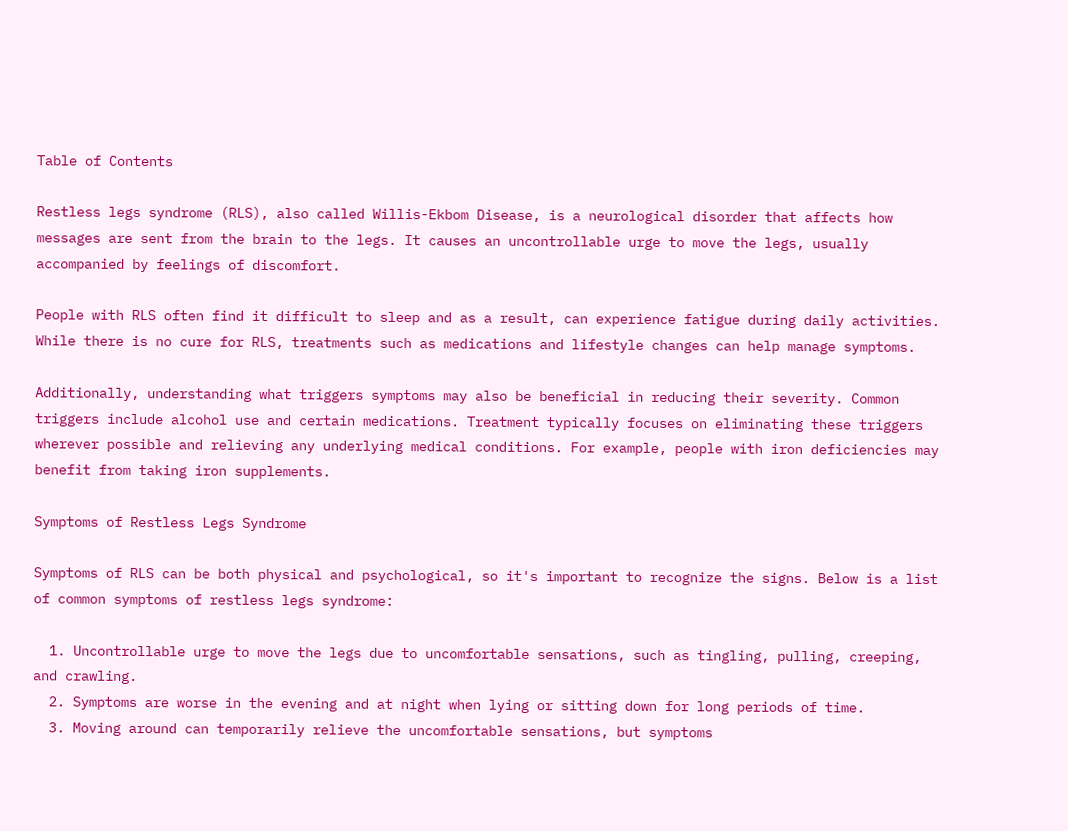Table of Contents

Restless legs syndrome (RLS), also called Willis-Ekbom Disease, is a neurological disorder that affects how messages are sent from the brain to the legs. It causes an uncontrollable urge to move the legs, usually accompanied by feelings of discomfort.

People with RLS often find it difficult to sleep and as a result, can experience fatigue during daily activities. While there is no cure for RLS, treatments such as medications and lifestyle changes can help manage symptoms.

Additionally, understanding what triggers symptoms may also be beneficial in reducing their severity. Common triggers include alcohol use and certain medications. Treatment typically focuses on eliminating these triggers wherever possible and relieving any underlying medical conditions. For example, people with iron deficiencies may benefit from taking iron supplements.

Symptoms of Restless Legs Syndrome

Symptoms of RLS can be both physical and psychological, so it's important to recognize the signs. Below is a list of common symptoms of restless legs syndrome:

  1. Uncontrollable urge to move the legs due to uncomfortable sensations, such as tingling, pulling, creeping, and crawling.
  2. Symptoms are worse in the evening and at night when lying or sitting down for long periods of time.
  3. Moving around can temporarily relieve the uncomfortable sensations, but symptoms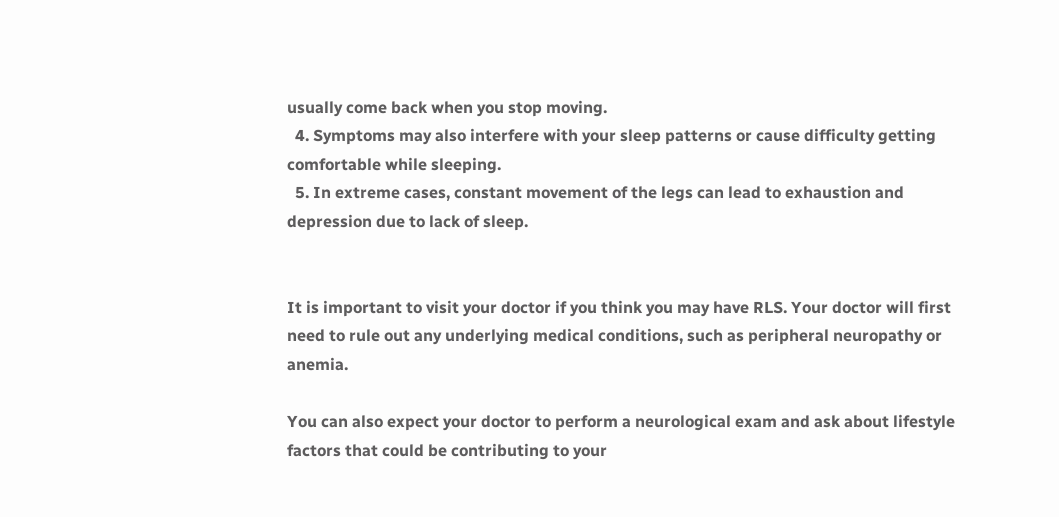usually come back when you stop moving.
  4. Symptoms may also interfere with your sleep patterns or cause difficulty getting comfortable while sleeping.
  5. In extreme cases, constant movement of the legs can lead to exhaustion and depression due to lack of sleep.


It is important to visit your doctor if you think you may have RLS. Your doctor will first need to rule out any underlying medical conditions, such as peripheral neuropathy or anemia.

You can also expect your doctor to perform a neurological exam and ask about lifestyle factors that could be contributing to your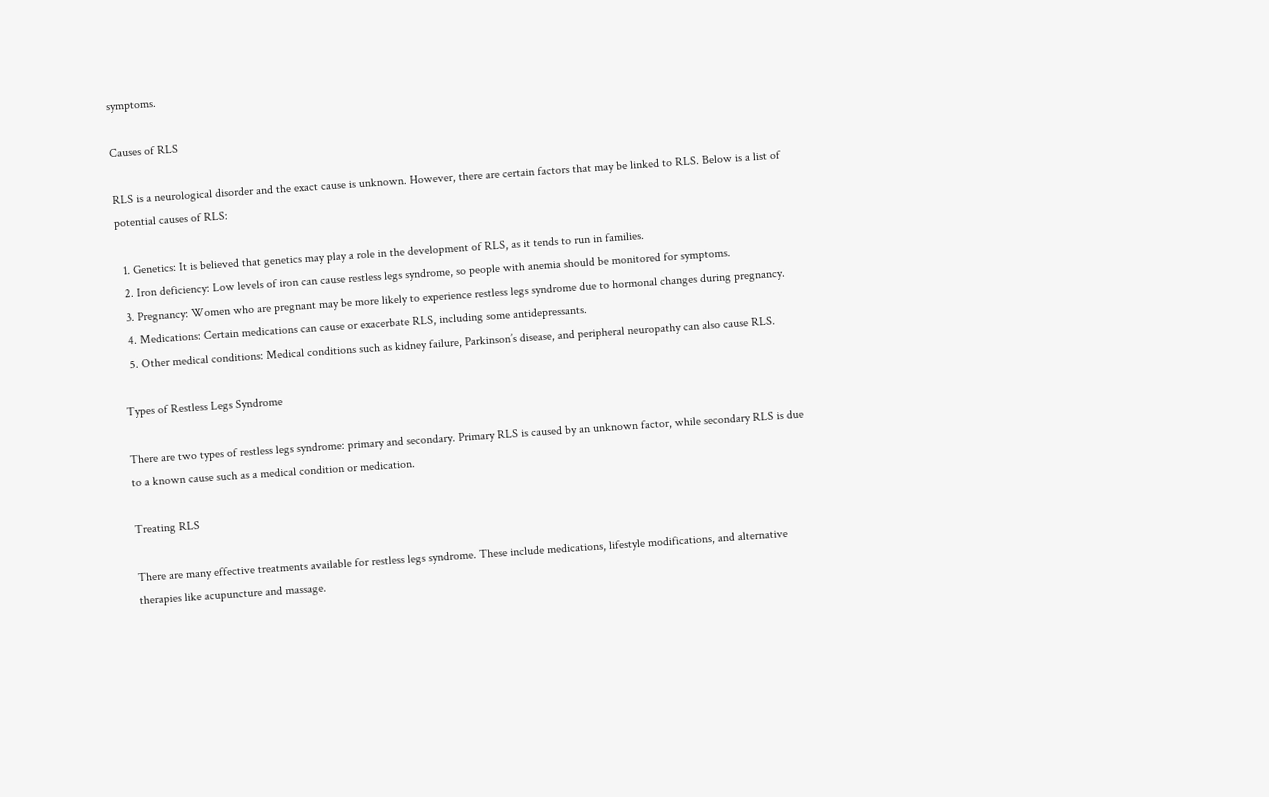symptoms.

Causes of RLS

RLS is a neurological disorder and the exact cause is unknown. However, there are certain factors that may be linked to RLS. Below is a list of potential causes of RLS:

  1. Genetics: It is believed that genetics may play a role in the development of RLS, as it tends to run in families.
  2. Iron deficiency: Low levels of iron can cause restless legs syndrome, so people with anemia should be monitored for symptoms.
  3. Pregnancy: Women who are pregnant may be more likely to experience restless legs syndrome due to hormonal changes during pregnancy.
  4. Medications: Certain medications can cause or exacerbate RLS, including some antidepressants.
  5. Other medical conditions: Medical conditions such as kidney failure, Parkinson’s disease, and peripheral neuropathy can also cause RLS.

Types of Restless Legs Syndrome

There are two types of restless legs syndrome: primary and secondary. Primary RLS is caused by an unknown factor, while secondary RLS is due to a known cause such as a medical condition or medication.

Treating RLS

There are many effective treatments available for restless legs syndrome. These include medications, lifestyle modifications, and alternative therapies like acupuncture and massage.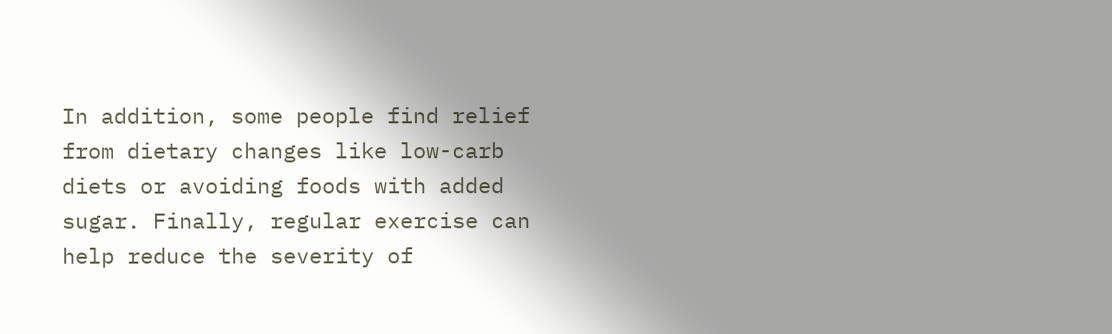In addition, some people find relief from dietary changes like low-carb diets or avoiding foods with added sugar. Finally, regular exercise can help reduce the severity of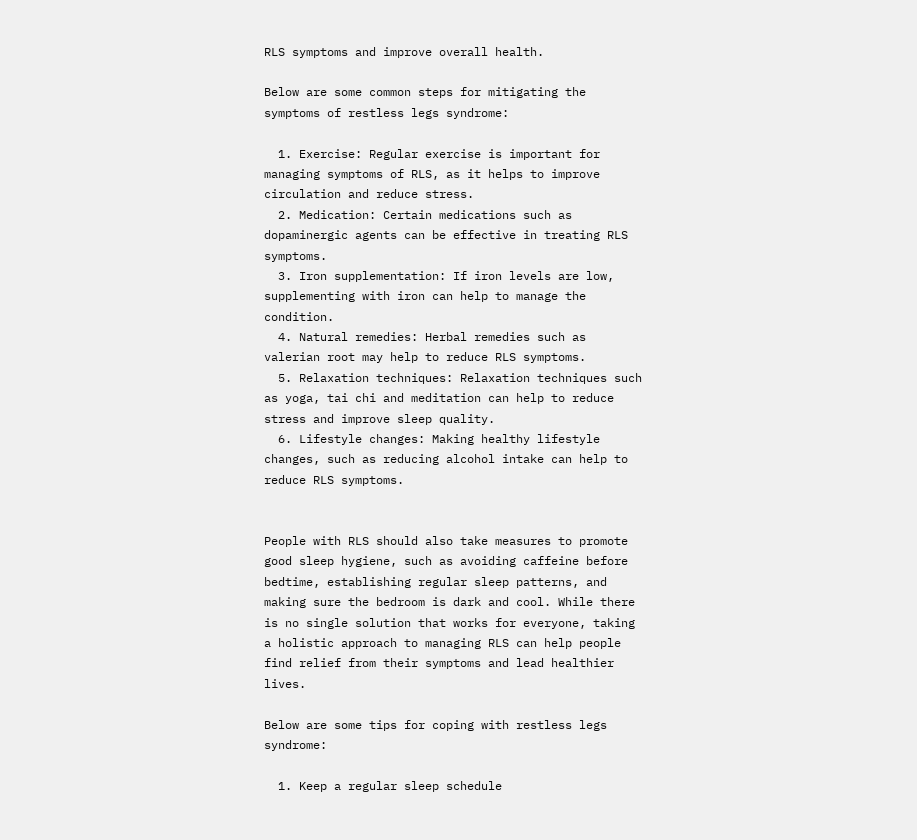RLS symptoms and improve overall health.

Below are some common steps for mitigating the symptoms of restless legs syndrome:

  1. Exercise: Regular exercise is important for managing symptoms of RLS, as it helps to improve circulation and reduce stress.
  2. Medication: Certain medications such as dopaminergic agents can be effective in treating RLS symptoms.
  3. Iron supplementation: If iron levels are low, supplementing with iron can help to manage the condition.
  4. Natural remedies: Herbal remedies such as valerian root may help to reduce RLS symptoms.
  5. Relaxation techniques: Relaxation techniques such as yoga, tai chi and meditation can help to reduce stress and improve sleep quality.
  6. Lifestyle changes: Making healthy lifestyle changes, such as reducing alcohol intake can help to reduce RLS symptoms.


People with RLS should also take measures to promote good sleep hygiene, such as avoiding caffeine before bedtime, establishing regular sleep patterns, and making sure the bedroom is dark and cool. While there is no single solution that works for everyone, taking a holistic approach to managing RLS can help people find relief from their symptoms and lead healthier lives.

Below are some tips for coping with restless legs syndrome:

  1. Keep a regular sleep schedule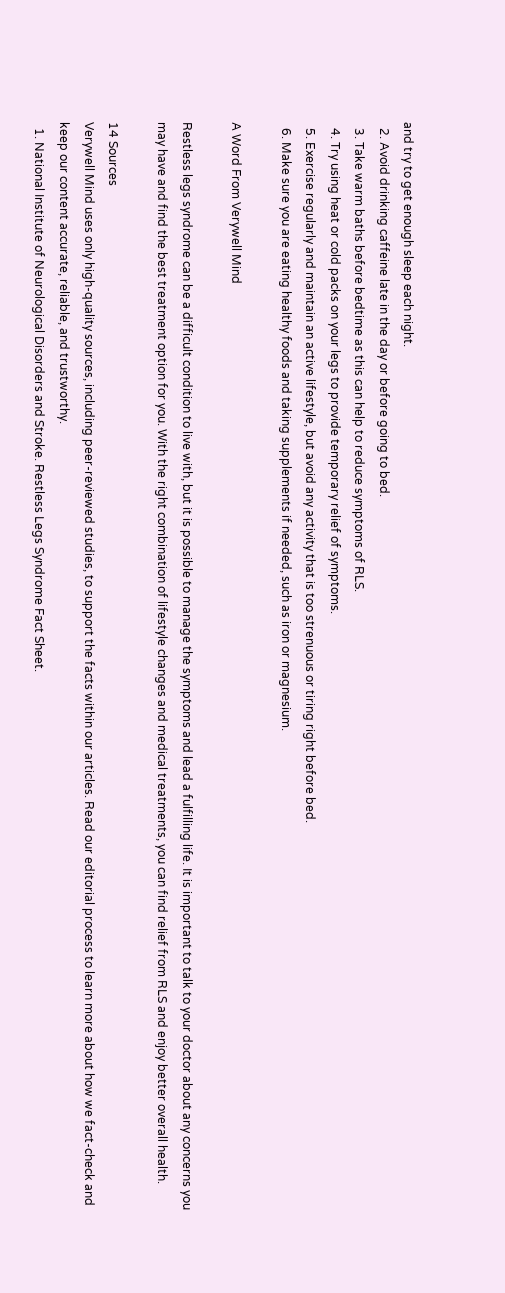and try to get enough sleep each night.
  2. Avoid drinking caffeine late in the day or before going to bed.
  3. Take warm baths before bedtime as this can help to reduce symptoms of RLS.
  4. Try using heat or cold packs on your legs to provide temporary relief of symptoms.
  5. Exercise regularly and maintain an active lifestyle, but avoid any activity that is too strenuous or tiring right before bed.
  6. Make sure you are eating healthy foods and taking supplements if needed, such as iron or magnesium.

A Word From Verywell Mind

Restless legs syndrome can be a difficult condition to live with, but it is possible to manage the symptoms and lead a fulfilling life. It is important to talk to your doctor about any concerns you may have and find the best treatment option for you. With the right combination of lifestyle changes and medical treatments, you can find relief from RLS and enjoy better overall health.

14 Sources
Verywell Mind uses only high-quality sources, including peer-reviewed studies, to support the facts within our articles. Read our editorial process to learn more about how we fact-check and keep our content accurate, reliable, and trustworthy.
  1. National Institute of Neurological Disorders and Stroke. Restless Legs Syndrome Fact Sheet.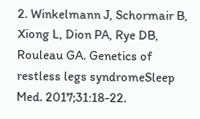2. Winkelmann J, Schormair B, Xiong L, Dion PA, Rye DB, Rouleau GA. Genetics of restless legs syndromeSleep Med. 2017;31:18-22.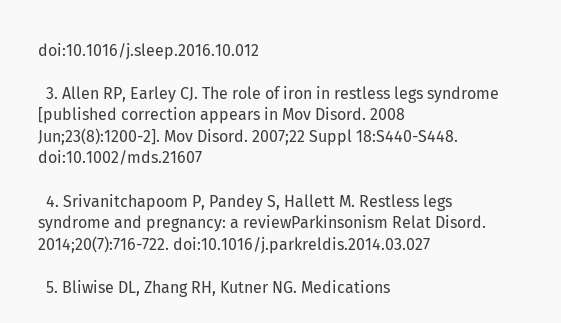doi:10.1016/j.sleep.2016.10.012

  3. Allen RP, Earley CJ. The role of iron in restless legs syndrome [published correction appears in Mov Disord. 2008 Jun;23(8):1200-2]. Mov Disord. 2007;22 Suppl 18:S440-S448. doi:10.1002/mds.21607

  4. Srivanitchapoom P, Pandey S, Hallett M. Restless legs syndrome and pregnancy: a reviewParkinsonism Relat Disord. 2014;20(7):716-722. doi:10.1016/j.parkreldis.2014.03.027

  5. Bliwise DL, Zhang RH, Kutner NG. Medications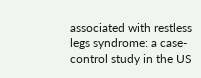associated with restless legs syndrome: a case-control study in the US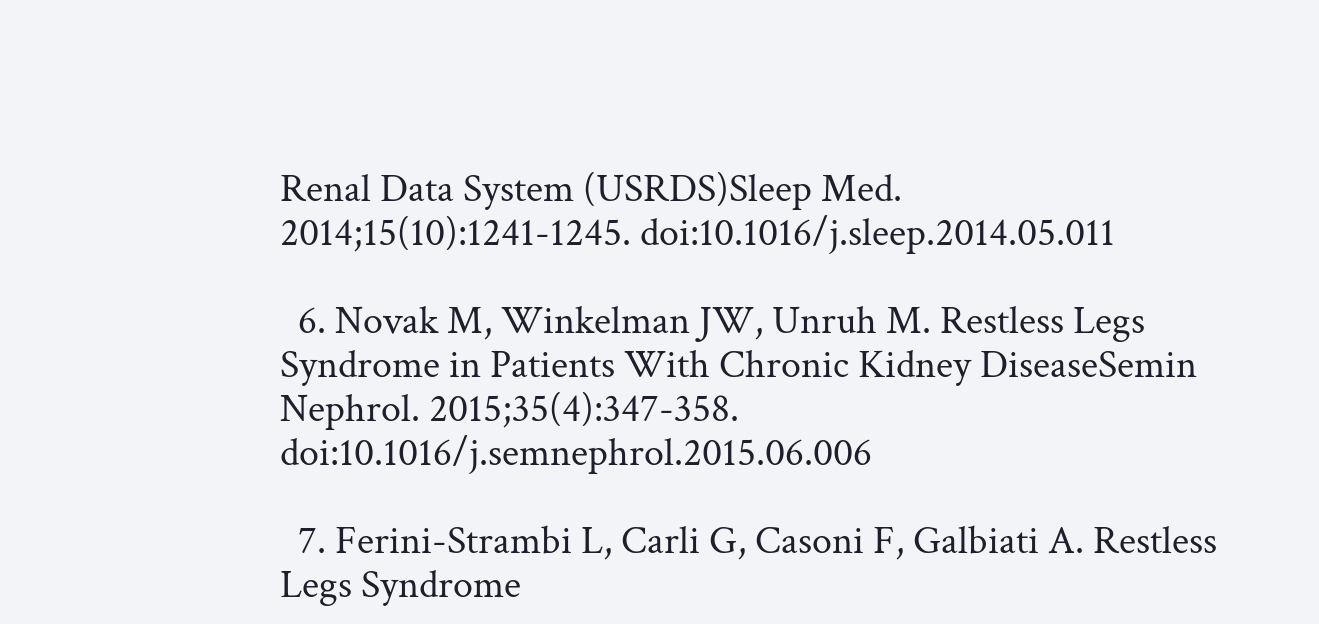Renal Data System (USRDS)Sleep Med. 2014;15(10):1241-1245. doi:10.1016/j.sleep.2014.05.011

  6. Novak M, Winkelman JW, Unruh M. Restless Legs Syndrome in Patients With Chronic Kidney DiseaseSemin Nephrol. 2015;35(4):347-358. doi:10.1016/j.semnephrol.2015.06.006

  7. Ferini-Strambi L, Carli G, Casoni F, Galbiati A. Restless Legs Syndrome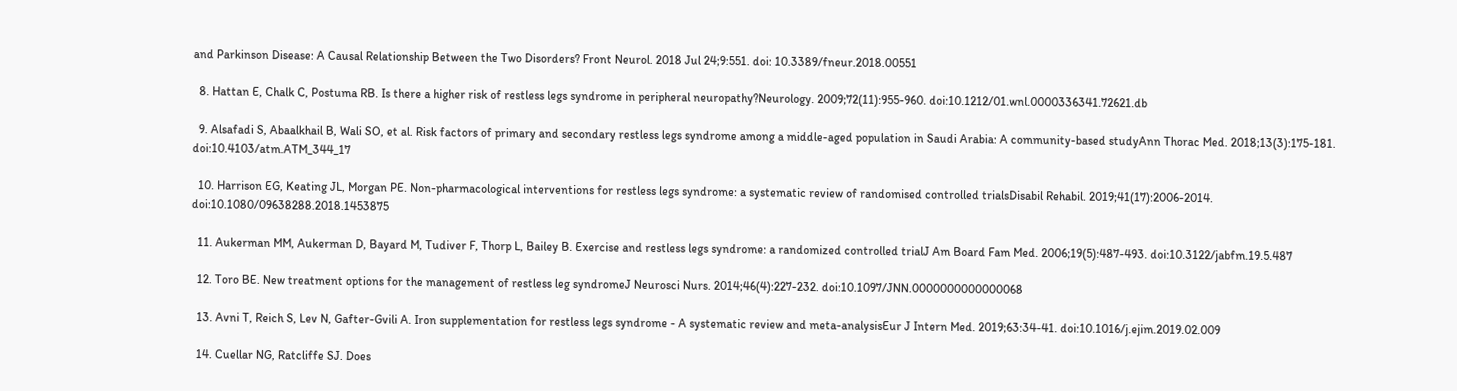and Parkinson Disease: A Causal Relationship Between the Two Disorders? Front Neurol. 2018 Jul 24;9:551. doi: 10.3389/fneur.2018.00551

  8. Hattan E, Chalk C, Postuma RB. Is there a higher risk of restless legs syndrome in peripheral neuropathy?Neurology. 2009;72(11):955-960. doi:10.1212/01.wnl.0000336341.72621.db

  9. Alsafadi S, Abaalkhail B, Wali SO, et al. Risk factors of primary and secondary restless legs syndrome among a middle-aged population in Saudi Arabia: A community-based studyAnn Thorac Med. 2018;13(3):175-181. doi:10.4103/atm.ATM_344_17

  10. Harrison EG, Keating JL, Morgan PE. Non-pharmacological interventions for restless legs syndrome: a systematic review of randomised controlled trialsDisabil Rehabil. 2019;41(17):2006-2014. doi:10.1080/09638288.2018.1453875

  11. Aukerman MM, Aukerman D, Bayard M, Tudiver F, Thorp L, Bailey B. Exercise and restless legs syndrome: a randomized controlled trialJ Am Board Fam Med. 2006;19(5):487-493. doi:10.3122/jabfm.19.5.487

  12. Toro BE. New treatment options for the management of restless leg syndromeJ Neurosci Nurs. 2014;46(4):227-232. doi:10.1097/JNN.0000000000000068

  13. Avni T, Reich S, Lev N, Gafter-Gvili A. Iron supplementation for restless legs syndrome - A systematic review and meta-analysisEur J Intern Med. 2019;63:34-41. doi:10.1016/j.ejim.2019.02.009

  14. Cuellar NG, Ratcliffe SJ. Does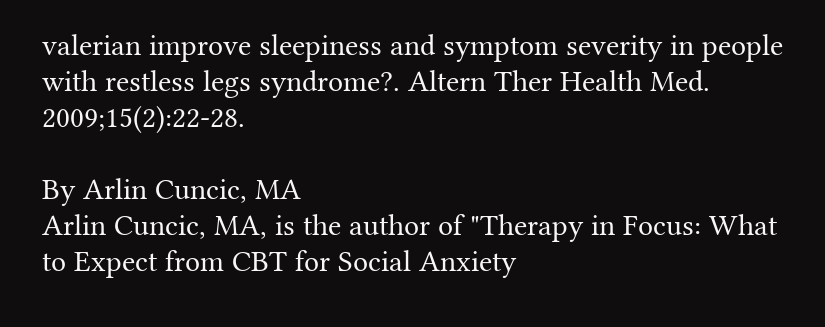valerian improve sleepiness and symptom severity in people with restless legs syndrome?. Altern Ther Health Med. 2009;15(2):22-28.

By Arlin Cuncic, MA
Arlin Cuncic, MA, is the author of "Therapy in Focus: What to Expect from CBT for Social Anxiety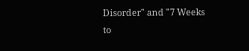Disorder" and "7 Weeks to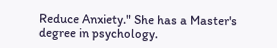Reduce Anxiety." She has a Master's degree in psychology.